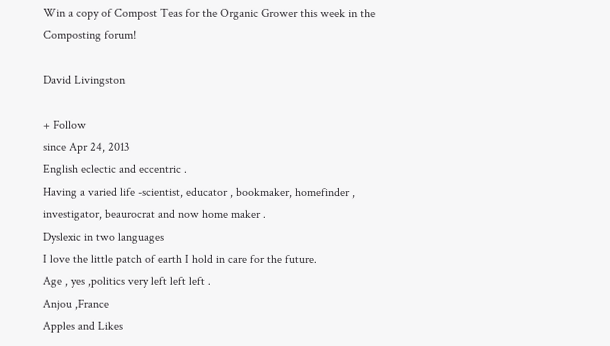Win a copy of Compost Teas for the Organic Grower this week in the Composting forum!

David Livingston

+ Follow
since Apr 24, 2013
English eclectic and eccentric .
Having a varied life -scientist, educator , bookmaker, homefinder , investigator, beaurocrat and now home maker .
Dyslexic in two languages
I love the little patch of earth I hold in care for the future.
Age , yes ,politics very left left left .
Anjou ,France
Apples and Likes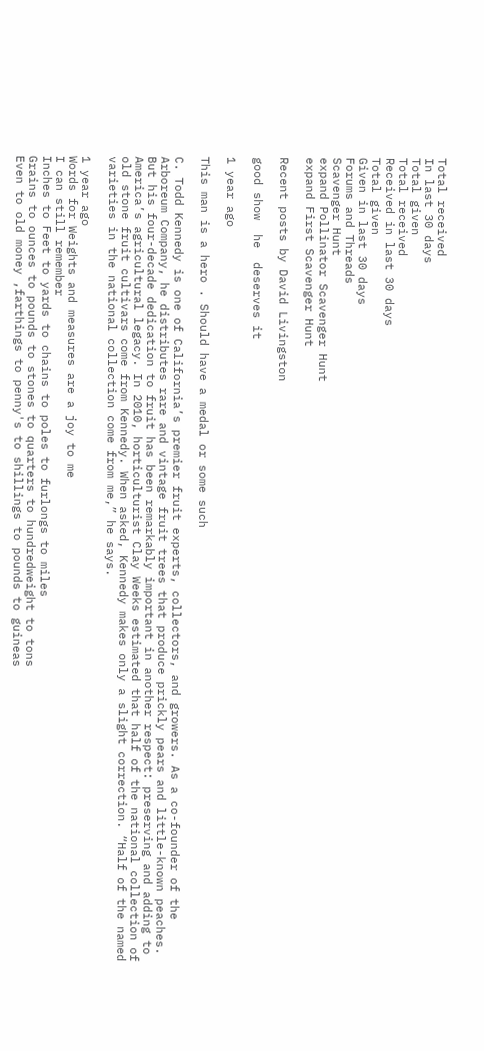Total received
In last 30 days
Total given
Total received
Received in last 30 days
Total given
Given in last 30 days
Forums and Threads
Scavenger Hunt
expand Pollinator Scavenger Hunt
expand First Scavenger Hunt

Recent posts by David Livingston

good show  he  deserves it

1 year ago

This man is a hero . Should have a medal or some such

C. Todd Kennedy is one of California’s premier fruit experts, collectors, and growers. As a co-founder of the Arboreum Company, he distributes rare and vintage fruit trees that produce prickly pears and little-known peaches. But his four-decade dedication to fruit has been remarkably important in another respect: preserving and adding to America’s agricultural legacy. In 2010, horticulturist Clay Weeks estimated that half of the national collection of old stone fruit cultivars come from Kennedy. When asked, Kennedy makes only a slight correction. “Half of the named varieties in the national collection come from me,” he says.

1 year ago
Words for Weights and measures are a joy to me
I can still remember
Inches to Feet to yards to chains to poles to furlongs to miles
Grains to ounces to pounds to stones to quarters to hundredweight to tons
Even to old money ,farthings to penny's to shillings to pounds to guineas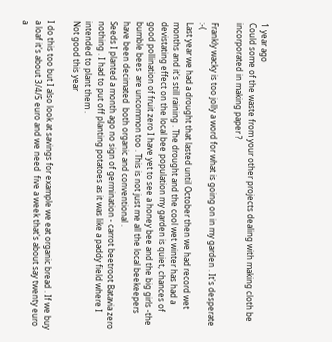1 year ago
Could some of the waste from your other projects dealing with making cloth be incorporated in making paper ?

Frankly wacky is too jolly a word for what is going on in my garden . It's desperate :-(
Last year we had a drought that lasted until October then we had record wet months and it's still raining . The drought and the cool wet winter has had a devistating effect on the local bee population my garden is quiet, chances of good pollination of fruit zero I have yet to see a honey bee and the big girls -the bumble bees  are uncommon too . This is not just me all the local beekeepers have been decimated  both organic and conventional .
Seeds I planted a month ago no sign of germination - carrot beetroot Batavia zero nothing . I had to put off planting potatoes as it was like a paddy field where I intended to plant them .
Not good this year

I do this too but I also look at savings for example we eat organic bread . If we buy a loaf it's about 3/4/5 euro and we need  five a week that's about say twenty euro a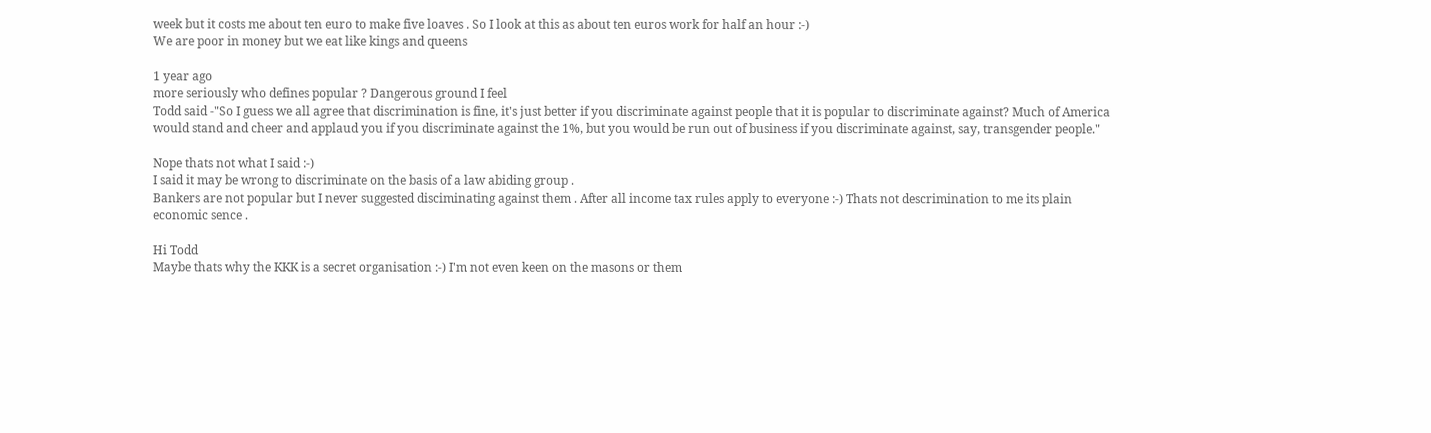week but it costs me about ten euro to make five loaves . So I look at this as about ten euros work for half an hour :-)
We are poor in money but we eat like kings and queens

1 year ago
more seriously who defines popular ? Dangerous ground I feel
Todd said -"So I guess we all agree that discrimination is fine, it's just better if you discriminate against people that it is popular to discriminate against? Much of America would stand and cheer and applaud you if you discriminate against the 1%, but you would be run out of business if you discriminate against, say, transgender people."

Nope thats not what I said :-)
I said it may be wrong to discriminate on the basis of a law abiding group .
Bankers are not popular but I never suggested disciminating against them . After all income tax rules apply to everyone :-) Thats not descrimination to me its plain economic sence .

Hi Todd
Maybe thats why the KKK is a secret organisation :-) I'm not even keen on the masons or them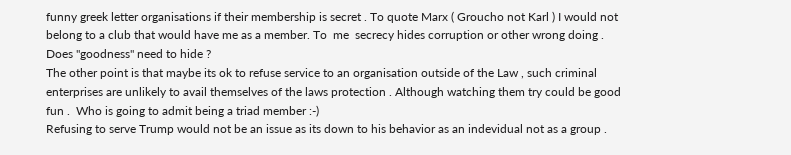funny greek letter organisations if their membership is secret . To quote Marx ( Groucho not Karl ) I would not belong to a club that would have me as a member. To  me  secrecy hides corruption or other wrong doing . Does "goodness" need to hide ?
The other point is that maybe its ok to refuse service to an organisation outside of the Law , such criminal enterprises are unlikely to avail themselves of the laws protection . Although watching them try could be good fun .  Who is going to admit being a triad member :-)
Refusing to serve Trump would not be an issue as its down to his behavior as an indevidual not as a group .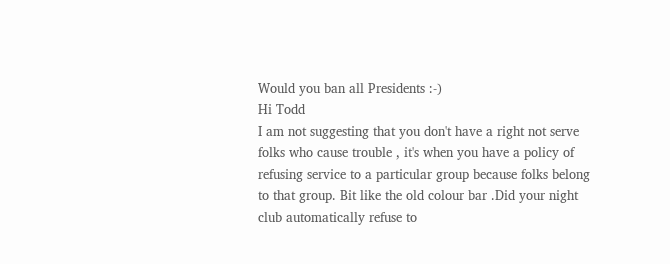Would you ban all Presidents :-)
Hi Todd
I am not suggesting that you don't have a right not serve folks who cause trouble , it's when you have a policy of refusing service to a particular group because folks belong to that group. Bit like the old colour bar .Did your night club automatically refuse to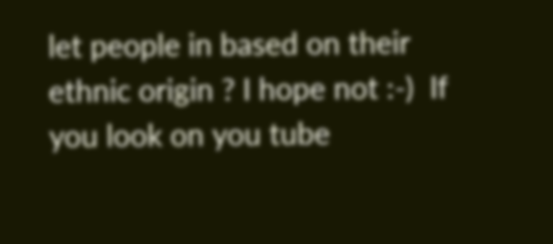let people in based on their ethnic origin ? I hope not :-)  If you look on you tube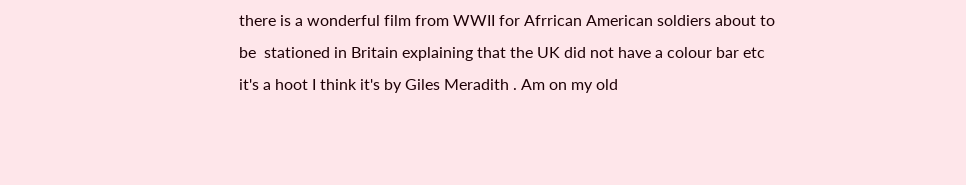there is a wonderful film from WWII for Afrrican American soldiers about to be  stationed in Britain explaining that the UK did not have a colour bar etc it's a hoot I think it's by Giles Meradith . Am on my old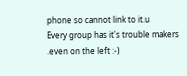phone so cannot link to it.u
Every group has it's trouble makers .even on the left :-)